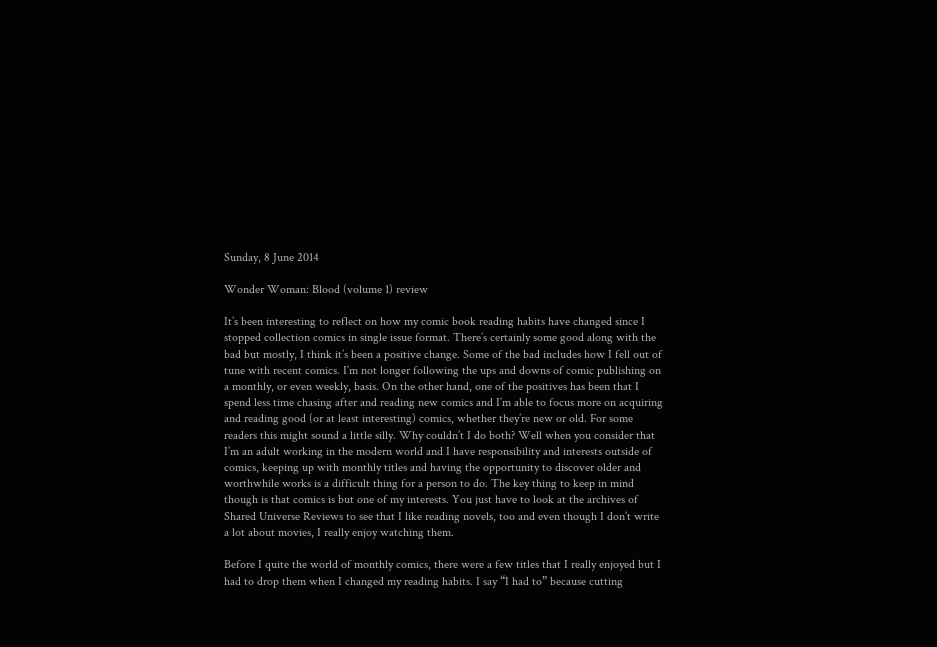Sunday, 8 June 2014

Wonder Woman: Blood (volume 1) review

It’s been interesting to reflect on how my comic book reading habits have changed since I stopped collection comics in single issue format. There’s certainly some good along with the bad but mostly, I think it’s been a positive change. Some of the bad includes how I fell out of tune with recent comics. I’m not longer following the ups and downs of comic publishing on a monthly, or even weekly, basis. On the other hand, one of the positives has been that I spend less time chasing after and reading new comics and I’m able to focus more on acquiring and reading good (or at least interesting) comics, whether they’re new or old. For some readers this might sound a little silly. Why couldn’t I do both? Well when you consider that I’m an adult working in the modern world and I have responsibility and interests outside of comics, keeping up with monthly titles and having the opportunity to discover older and worthwhile works is a difficult thing for a person to do. The key thing to keep in mind though is that comics is but one of my interests. You just have to look at the archives of Shared Universe Reviews to see that I like reading novels, too and even though I don’t write a lot about movies, I really enjoy watching them.

Before I quite the world of monthly comics, there were a few titles that I really enjoyed but I had to drop them when I changed my reading habits. I say “I had to” because cutting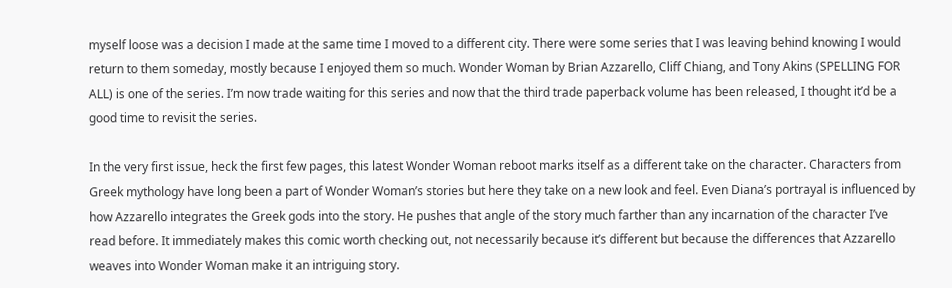myself loose was a decision I made at the same time I moved to a different city. There were some series that I was leaving behind knowing I would return to them someday, mostly because I enjoyed them so much. Wonder Woman by Brian Azzarello, Cliff Chiang, and Tony Akins (SPELLING FOR ALL) is one of the series. I’m now trade waiting for this series and now that the third trade paperback volume has been released, I thought it’d be a good time to revisit the series.

In the very first issue, heck the first few pages, this latest Wonder Woman reboot marks itself as a different take on the character. Characters from Greek mythology have long been a part of Wonder Woman’s stories but here they take on a new look and feel. Even Diana’s portrayal is influenced by how Azzarello integrates the Greek gods into the story. He pushes that angle of the story much farther than any incarnation of the character I’ve read before. It immediately makes this comic worth checking out, not necessarily because it’s different but because the differences that Azzarello weaves into Wonder Woman make it an intriguing story.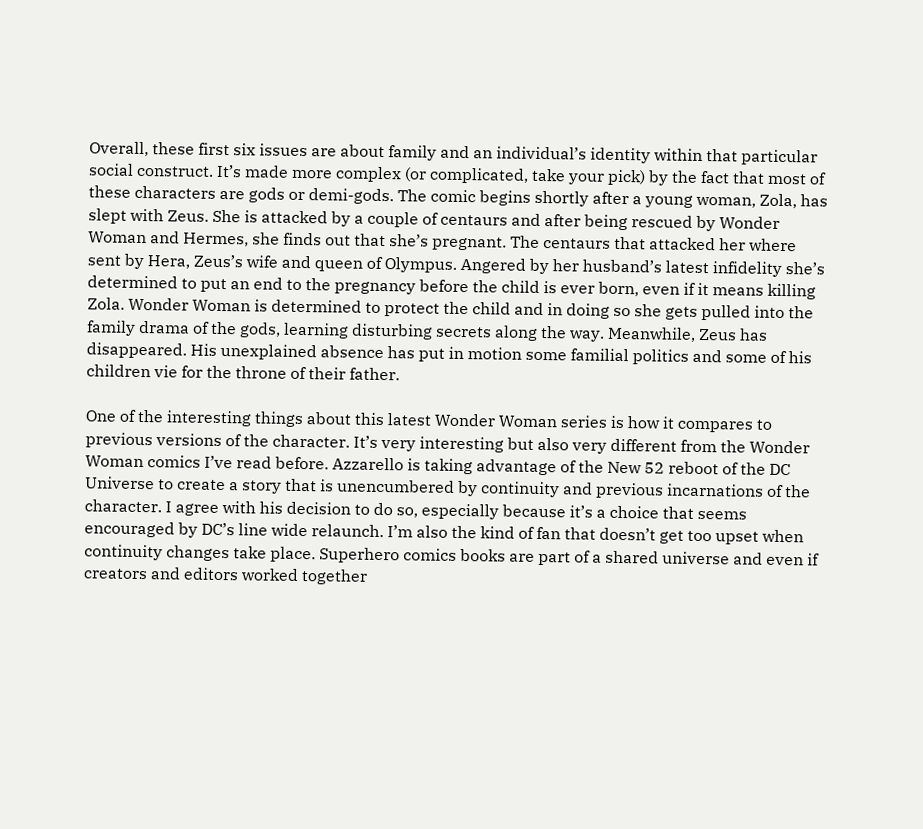Overall, these first six issues are about family and an individual’s identity within that particular social construct. It’s made more complex (or complicated, take your pick) by the fact that most of these characters are gods or demi-gods. The comic begins shortly after a young woman, Zola, has slept with Zeus. She is attacked by a couple of centaurs and after being rescued by Wonder Woman and Hermes, she finds out that she’s pregnant. The centaurs that attacked her where sent by Hera, Zeus’s wife and queen of Olympus. Angered by her husband’s latest infidelity she’s determined to put an end to the pregnancy before the child is ever born, even if it means killing Zola. Wonder Woman is determined to protect the child and in doing so she gets pulled into the family drama of the gods, learning disturbing secrets along the way. Meanwhile, Zeus has disappeared. His unexplained absence has put in motion some familial politics and some of his children vie for the throne of their father.

One of the interesting things about this latest Wonder Woman series is how it compares to previous versions of the character. It’s very interesting but also very different from the Wonder Woman comics I’ve read before. Azzarello is taking advantage of the New 52 reboot of the DC Universe to create a story that is unencumbered by continuity and previous incarnations of the character. I agree with his decision to do so, especially because it’s a choice that seems encouraged by DC’s line wide relaunch. I’m also the kind of fan that doesn’t get too upset when continuity changes take place. Superhero comics books are part of a shared universe and even if creators and editors worked together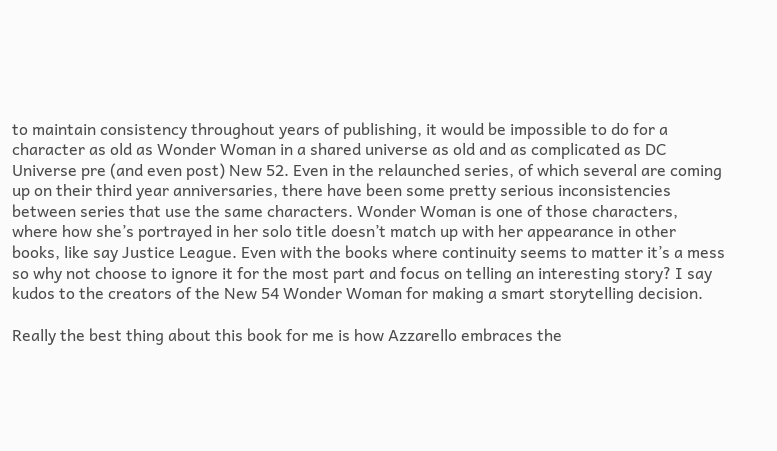to maintain consistency throughout years of publishing, it would be impossible to do for a character as old as Wonder Woman in a shared universe as old and as complicated as DC Universe pre (and even post) New 52. Even in the relaunched series, of which several are coming up on their third year anniversaries, there have been some pretty serious inconsistencies between series that use the same characters. Wonder Woman is one of those characters, where how she’s portrayed in her solo title doesn’t match up with her appearance in other books, like say Justice League. Even with the books where continuity seems to matter it’s a mess so why not choose to ignore it for the most part and focus on telling an interesting story? I say kudos to the creators of the New 54 Wonder Woman for making a smart storytelling decision.

Really the best thing about this book for me is how Azzarello embraces the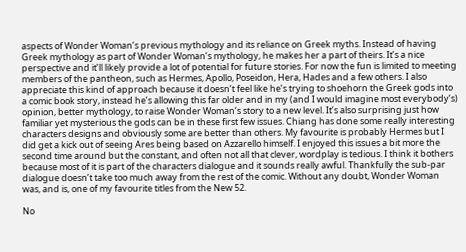aspects of Wonder Woman’s previous mythology and its reliance on Greek myths. Instead of having Greek mythology as part of Wonder Woman’s mythology, he makes her a part of theirs. It’s a nice perspective and it’ll likely provide a lot of potential for future stories. For now the fun is limited to meeting members of the pantheon, such as Hermes, Apollo, Poseidon, Hera, Hades and a few others. I also appreciate this kind of approach because it doesn’t feel like he’s trying to shoehorn the Greek gods into a comic book story, instead he’s allowing this far older and in my (and I would imagine most everybody’s) opinion, better mythology, to raise Wonder Woman’s story to a new level. It’s also surprising just how familiar yet mysterious the gods can be in these first few issues. Chiang has done some really interesting characters designs and obviously some are better than others. My favourite is probably Hermes but I did get a kick out of seeing Ares being based on Azzarello himself. I enjoyed this issues a bit more the second time around but the constant, and often not all that clever, wordplay is tedious. I think it bothers because most of it is part of the characters dialogue and it sounds really awful. Thankfully the sub-par dialogue doesn’t take too much away from the rest of the comic. Without any doubt, Wonder Woman was, and is, one of my favourite titles from the New 52.

No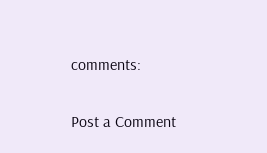comments:

Post a Comment